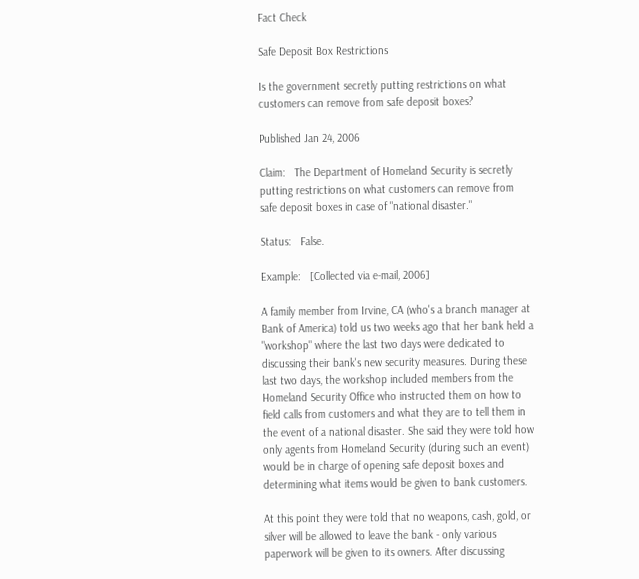Fact Check

Safe Deposit Box Restrictions

Is the government secretly putting restrictions on what customers can remove from safe deposit boxes?

Published Jan 24, 2006

Claim:   The Department of Homeland Security is secretly putting restrictions on what customers can remove from safe deposit boxes in case of "national disaster."

Status:   False.

Example:   [Collected via e-mail, 2006]

A family member from Irvine, CA (who's a branch manager at Bank of America) told us two weeks ago that her bank held a "workshop" where the last two days were dedicated to discussing their bank's new security measures. During these last two days, the workshop included members from the Homeland Security Office who instructed them on how to field calls from customers and what they are to tell them in the event of a national disaster. She said they were told how only agents from Homeland Security (during such an event) would be in charge of opening safe deposit boxes and determining what items would be given to bank customers.

At this point they were told that no weapons, cash, gold, or silver will be allowed to leave the bank - only various paperwork will be given to its owners. After discussing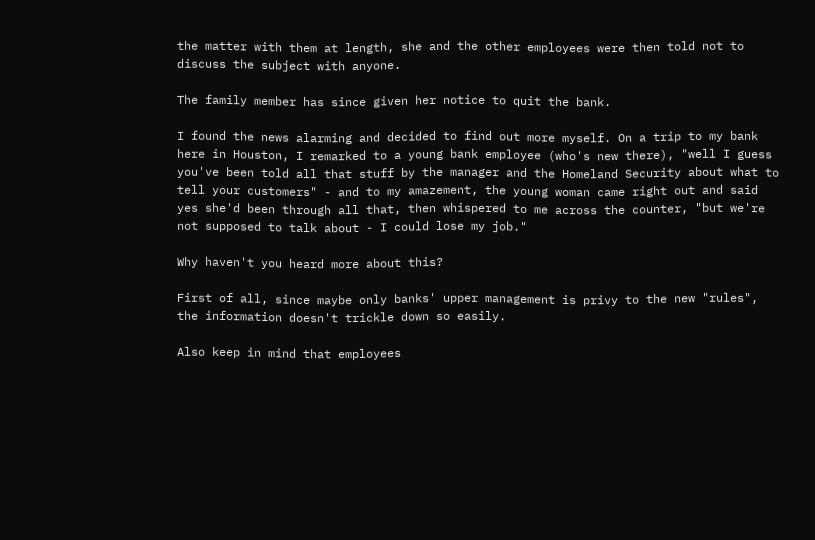the matter with them at length, she and the other employees were then told not to discuss the subject with anyone.

The family member has since given her notice to quit the bank.

I found the news alarming and decided to find out more myself. On a trip to my bank here in Houston, I remarked to a young bank employee (who's new there), "well I guess you've been told all that stuff by the manager and the Homeland Security about what to tell your customers" - and to my amazement, the young woman came right out and said yes she'd been through all that, then whispered to me across the counter, "but we're not supposed to talk about - I could lose my job."

Why haven't you heard more about this?

First of all, since maybe only banks' upper management is privy to the new "rules", the information doesn't trickle down so easily.

Also keep in mind that employees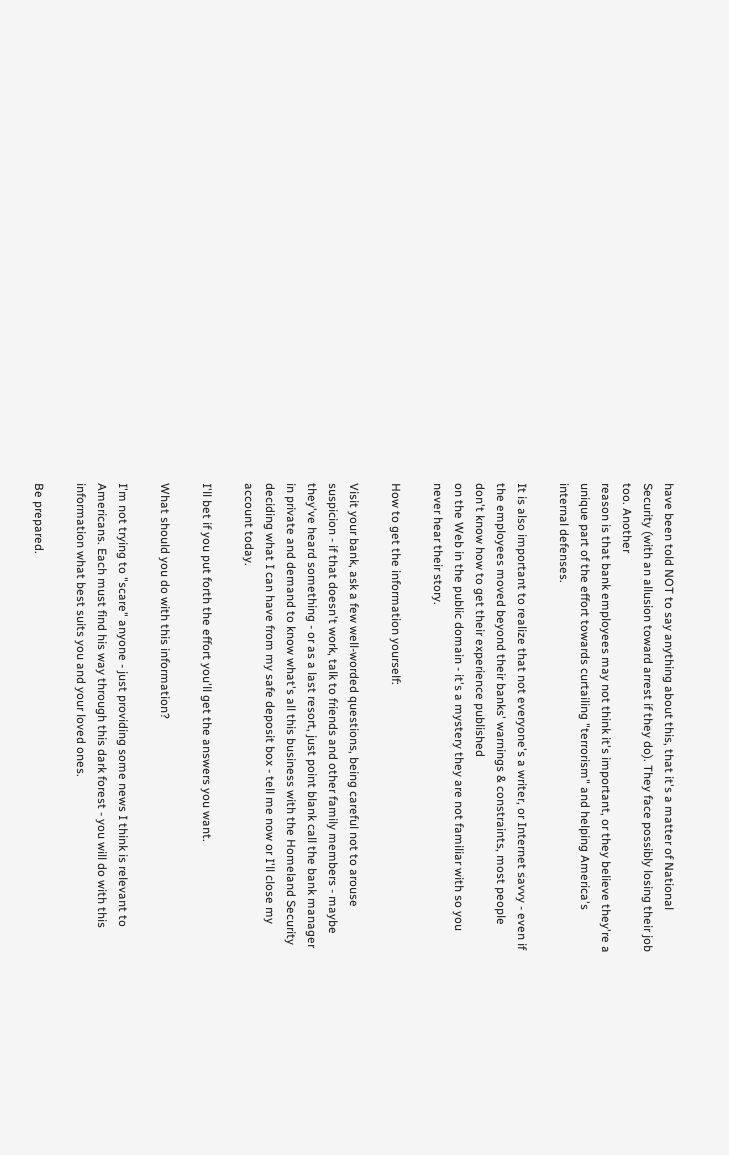have been told NOT to say anything about this, that it's a matter of National Security (with an allusion toward arrest if they do). They face possibly losing their job too. Another
reason is that bank employees may not think it's important, or they believe they're a unique part of the effort towards curtailing "terrorism" and helping America's internal defenses.

It is also important to realize that not everyone's a writer, or Internet savvy - even if the employees moved beyond their banks' warnings & constraints, most people don't know how to get their experience published
on the Web in the public domain - it's a mystery they are not familiar with so you never hear their story.

How to get the information yourself:

Visit your bank, ask a few well-worded questions, being careful not to arouse suspicion - if that doesn't work, talk to friends and other family members - maybe they've heard something - or as a last resort, just point blank call the bank manager in private and demand to know what's all this business with the Homeland Security deciding what I can have from my safe deposit box - tell me now or I'll close my account today.

I'll bet if you put forth the effort you'll get the answers you want.

What should you do with this information?

I'm not trying to "scare" anyone - just providing some news I think is relevant to Americans. Each must find his way through this dark forest - you will do with this information what best suits you and your loved ones.

Be prepared.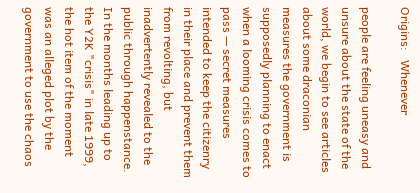Origins:   Whenever

people are feeling uneasy and unsure about the state of the world, we begin to see articles about some draconian measures the government is supposedly planning to enact when a looming crisis comes to pass — secret measures intended to keep the citizenry in their place and prevent them from revolting, but inadvertently revealed to the public through happenstance. In the months leading up to the Y2K "crisis" in late 1999, the hot item of the moment was an alleged plot by the government to use the chaos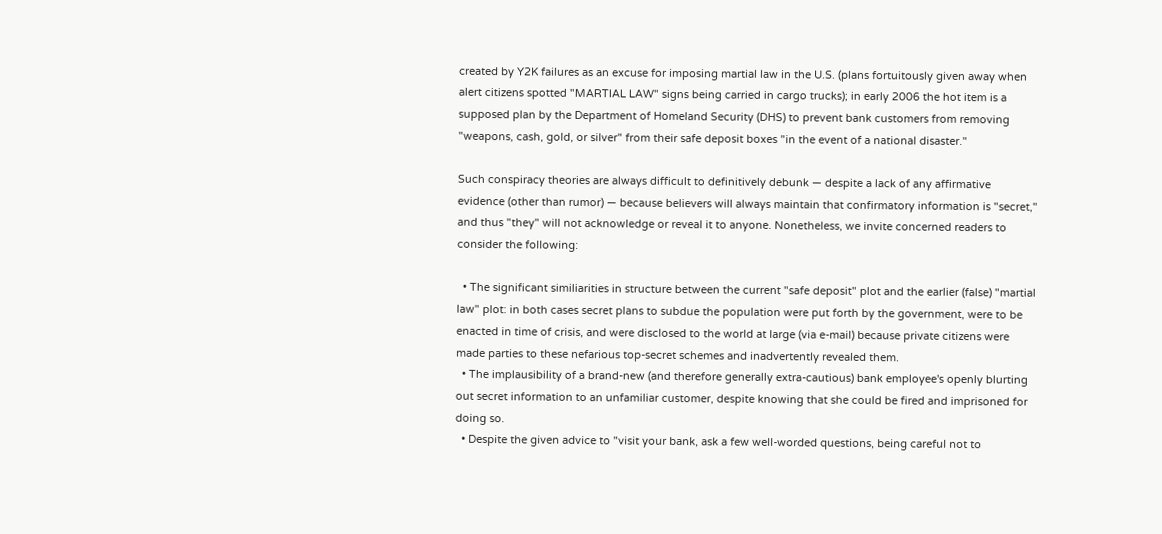created by Y2K failures as an excuse for imposing martial law in the U.S. (plans fortuitously given away when alert citizens spotted "MARTIAL LAW" signs being carried in cargo trucks); in early 2006 the hot item is a supposed plan by the Department of Homeland Security (DHS) to prevent bank customers from removing "weapons, cash, gold, or silver" from their safe deposit boxes "in the event of a national disaster."

Such conspiracy theories are always difficult to definitively debunk — despite a lack of any affirmative evidence (other than rumor) — because believers will always maintain that confirmatory information is "secret," and thus "they" will not acknowledge or reveal it to anyone. Nonetheless, we invite concerned readers to consider the following:

  • The significant similiarities in structure between the current "safe deposit" plot and the earlier (false) "martial law" plot: in both cases secret plans to subdue the population were put forth by the government, were to be enacted in time of crisis, and were disclosed to the world at large (via e-mail) because private citizens were made parties to these nefarious top-secret schemes and inadvertently revealed them.
  • The implausibility of a brand-new (and therefore generally extra-cautious) bank employee's openly blurting out secret information to an unfamiliar customer, despite knowing that she could be fired and imprisoned for doing so.
  • Despite the given advice to "visit your bank, ask a few well-worded questions, being careful not to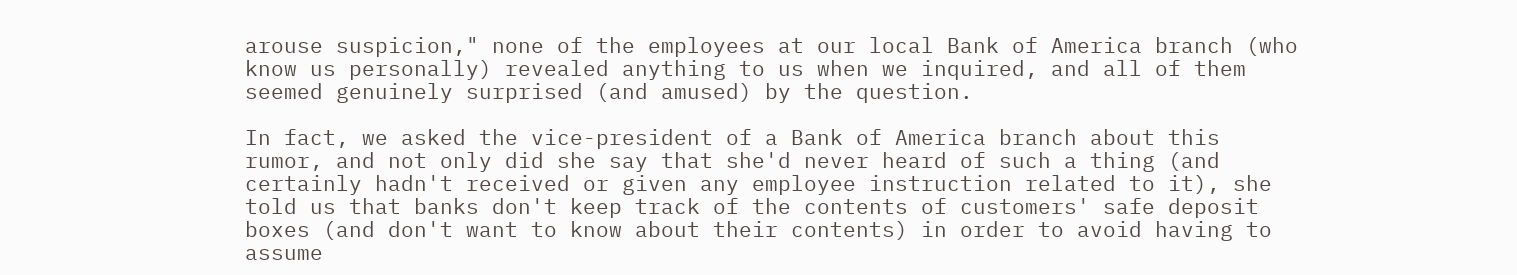arouse suspicion," none of the employees at our local Bank of America branch (who know us personally) revealed anything to us when we inquired, and all of them seemed genuinely surprised (and amused) by the question.

In fact, we asked the vice-president of a Bank of America branch about this rumor, and not only did she say that she'd never heard of such a thing (and certainly hadn't received or given any employee instruction related to it), she told us that banks don't keep track of the contents of customers' safe deposit boxes (and don't want to know about their contents) in order to avoid having to assume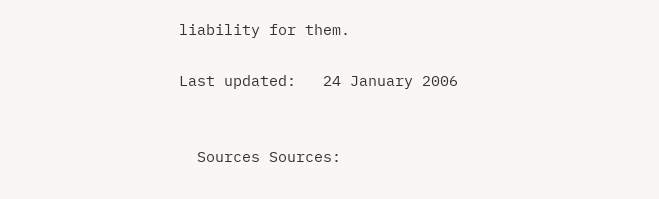liability for them.

Last updated:   24 January 2006


  Sources Sources: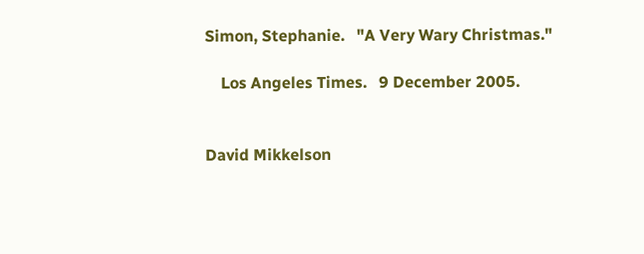Simon, Stephanie.   "A Very Wary Christmas."

    Los Angeles Times.   9 December 2005.


David Mikkelson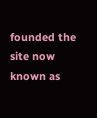founded the site now known as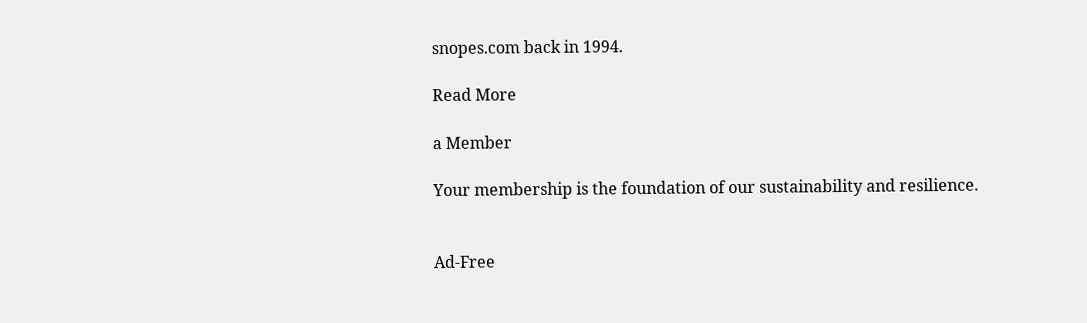snopes.com back in 1994.

Read More

a Member

Your membership is the foundation of our sustainability and resilience.


Ad-Free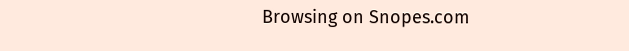Browsing on Snopes.com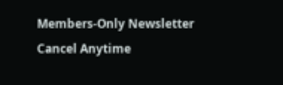Members-Only Newsletter
Cancel Anytime